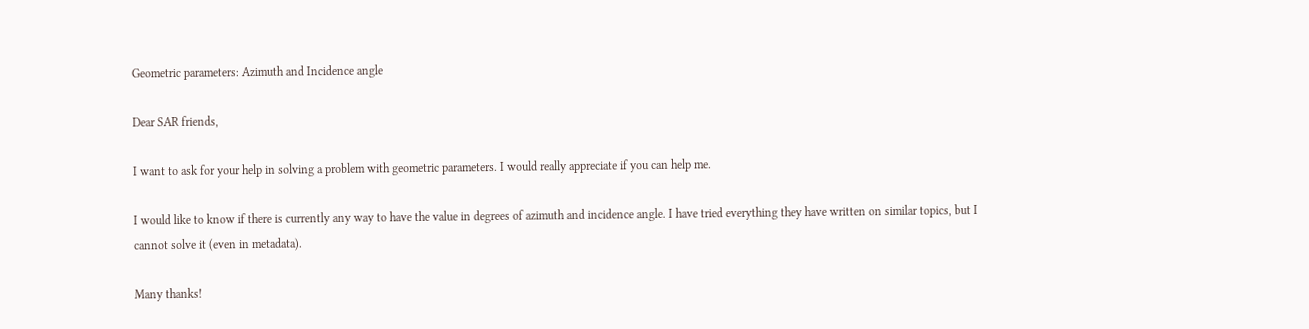Geometric parameters: Azimuth and Incidence angle

Dear SAR friends,

I want to ask for your help in solving a problem with geometric parameters. I would really appreciate if you can help me.

I would like to know if there is currently any way to have the value in degrees of azimuth and incidence angle. I have tried everything they have written on similar topics, but I cannot solve it (even in metadata).

Many thanks!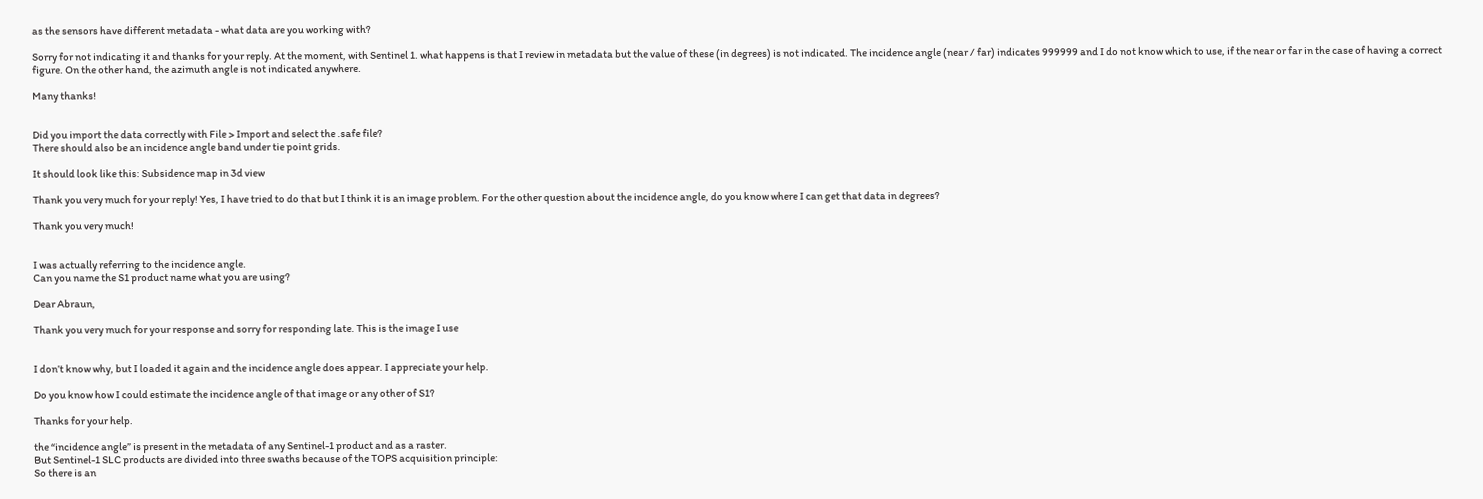as the sensors have different metadata - what data are you working with?

Sorry for not indicating it and thanks for your reply. At the moment, with Sentinel 1. what happens is that I review in metadata but the value of these (in degrees) is not indicated. The incidence angle (near / far) indicates 999999 and I do not know which to use, if the near or far in the case of having a correct figure. On the other hand, the azimuth angle is not indicated anywhere.

Many thanks!


Did you import the data correctly with File > Import and select the .safe file?
There should also be an incidence angle band under tie point grids.

It should look like this: Subsidence map in 3d view

Thank you very much for your reply! Yes, I have tried to do that but I think it is an image problem. For the other question about the incidence angle, do you know where I can get that data in degrees?

Thank you very much!


I was actually referring to the incidence angle.
Can you name the S1 product name what you are using?

Dear Abraun,

Thank you very much for your response and sorry for responding late. This is the image I use


I don’t know why, but I loaded it again and the incidence angle does appear. I appreciate your help.

Do you know how I could estimate the incidence angle of that image or any other of S1?

Thanks for your help.

the “incidence angle” is present in the metadata of any Sentinel-1 product and as a raster.
But Sentinel-1 SLC products are divided into three swaths because of the TOPS acquisition principle:
So there is an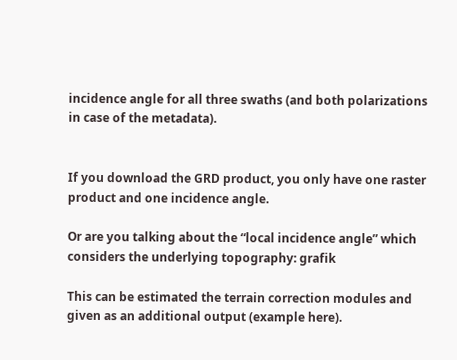incidence angle for all three swaths (and both polarizations in case of the metadata).


If you download the GRD product, you only have one raster product and one incidence angle.

Or are you talking about the “local incidence angle” which considers the underlying topography: grafik

This can be estimated the terrain correction modules and given as an additional output (example here).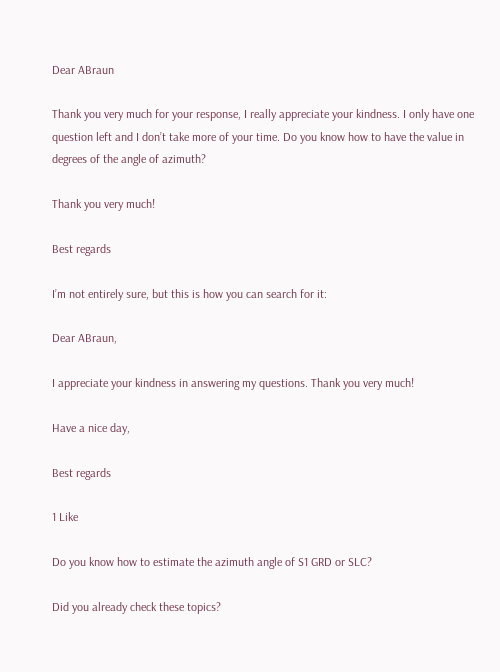Dear ABraun

Thank you very much for your response, I really appreciate your kindness. I only have one question left and I don’t take more of your time. Do you know how to have the value in degrees of the angle of azimuth?

Thank you very much!

Best regards

I’m not entirely sure, but this is how you can search for it:

Dear ABraun,

I appreciate your kindness in answering my questions. Thank you very much!

Have a nice day,

Best regards

1 Like

Do you know how to estimate the azimuth angle of S1 GRD or SLC?

Did you already check these topics?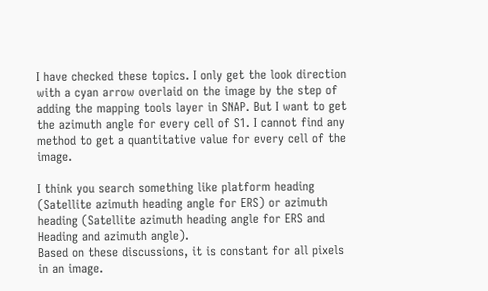I have checked these topics. I only get the look direction with a cyan arrow overlaid on the image by the step of adding the mapping tools layer in SNAP. But I want to get the azimuth angle for every cell of S1. I cannot find any method to get a quantitative value for every cell of the image.

I think you search something like platform heading (Satellite azimuth heading angle for ERS) or azimuth heading (Satellite azimuth heading angle for ERS and Heading and azimuth angle).
Based on these discussions, it is constant for all pixels in an image.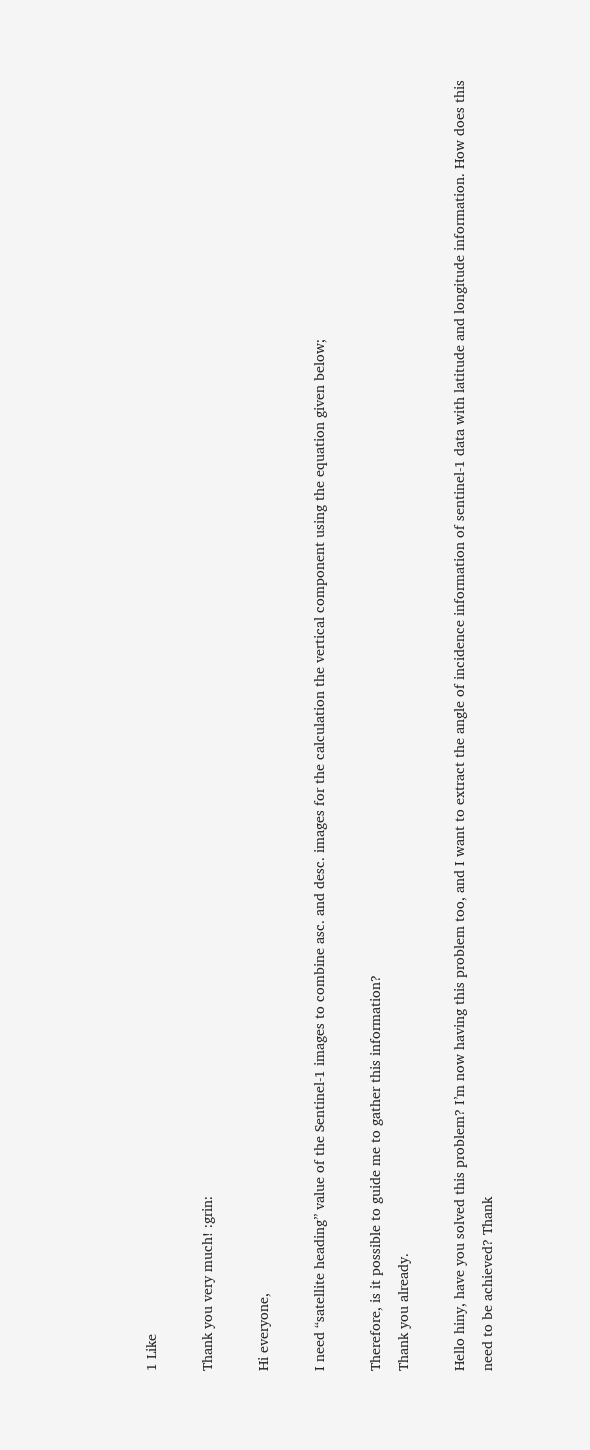1 Like

Thank you very much! :grin:

Hi everyone,

I need “satellite heading” value of the Sentinel-1 images to combine asc. and desc. images for the calculation the vertical component using the equation given below;

Therefore, is it possible to guide me to gather this information?
Thank you already.

Hello hiny, have you solved this problem? I’m now having this problem too, and I want to extract the angle of incidence information of sentinel-1 data with latitude and longitude information. How does this need to be achieved? Thank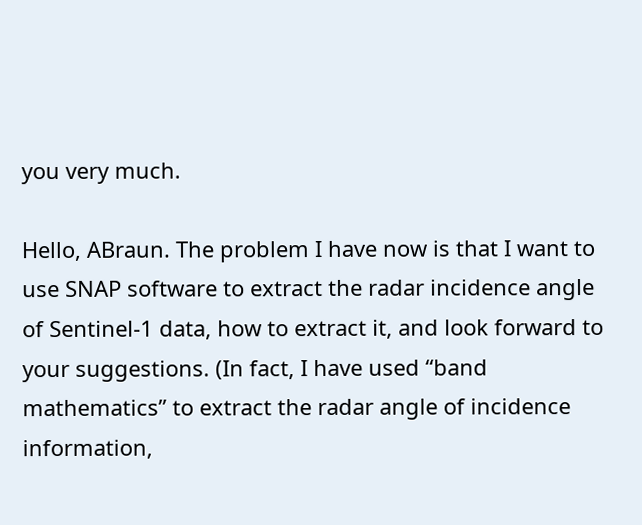you very much.

Hello, ABraun. The problem I have now is that I want to use SNAP software to extract the radar incidence angle of Sentinel-1 data, how to extract it, and look forward to your suggestions. (In fact, I have used “band mathematics” to extract the radar angle of incidence information,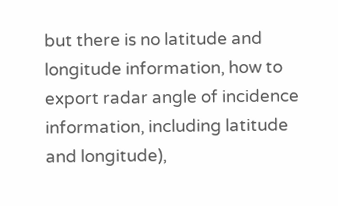but there is no latitude and longitude information, how to export radar angle of incidence information, including latitude and longitude),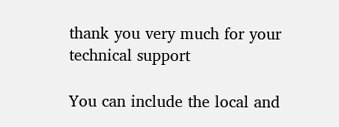thank you very much for your technical support

You can include the local and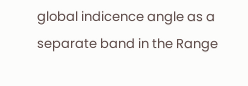global indicence angle as a separate band in the Range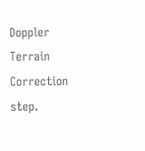Doppler Terrain Correction step.